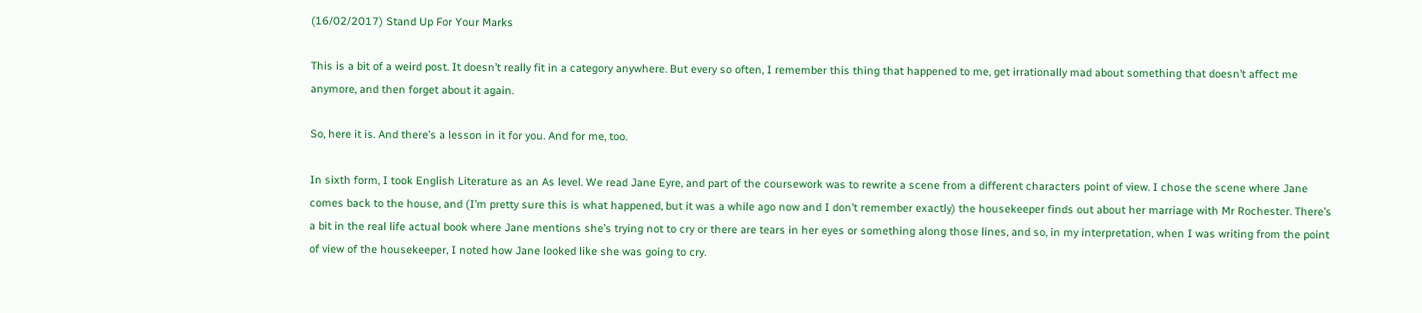(16/02/2017) Stand Up For Your Marks

This is a bit of a weird post. It doesn’t really fit in a category anywhere. But every so often, I remember this thing that happened to me, get irrationally mad about something that doesn’t affect me anymore, and then forget about it again.

So, here it is. And there’s a lesson in it for you. And for me, too.

In sixth form, I took English Literature as an As level. We read Jane Eyre, and part of the coursework was to rewrite a scene from a different characters point of view. I chose the scene where Jane comes back to the house, and (I’m pretty sure this is what happened, but it was a while ago now and I don’t remember exactly) the housekeeper finds out about her marriage with Mr Rochester. There’s a bit in the real life actual book where Jane mentions she’s trying not to cry or there are tears in her eyes or something along those lines, and so, in my interpretation, when I was writing from the point of view of the housekeeper, I noted how Jane looked like she was going to cry.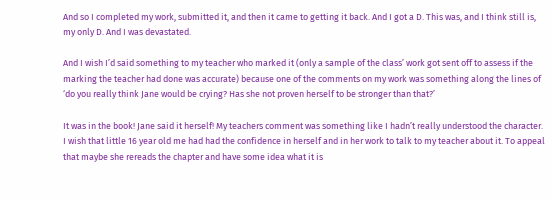And so I completed my work, submitted it, and then it came to getting it back. And I got a D. This was, and I think still is, my only D. And I was devastated.

And I wish I’d said something to my teacher who marked it (only a sample of the class’ work got sent off to assess if the marking the teacher had done was accurate) because one of the comments on my work was something along the lines of ‘do you really think Jane would be crying? Has she not proven herself to be stronger than that?’

It was in the book! Jane said it herself! My teachers comment was something like I hadn’t really understood the character. I wish that little 16 year old me had had the confidence in herself and in her work to talk to my teacher about it. To appeal that maybe she rereads the chapter and have some idea what it is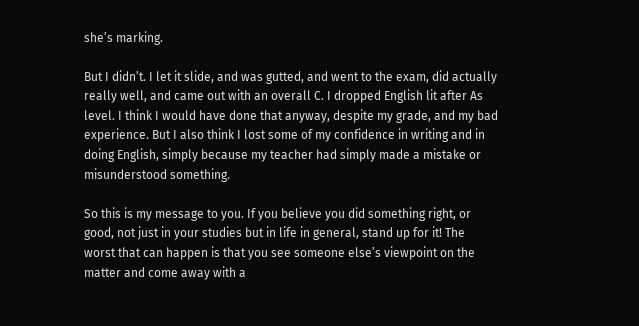she’s marking.

But I didn’t. I let it slide, and was gutted, and went to the exam, did actually really well, and came out with an overall C. I dropped English lit after As level. I think I would have done that anyway, despite my grade, and my bad experience. But I also think I lost some of my confidence in writing and in doing English, simply because my teacher had simply made a mistake or misunderstood something.

So this is my message to you. If you believe you did something right, or good, not just in your studies but in life in general, stand up for it! The worst that can happen is that you see someone else’s viewpoint on the matter and come away with a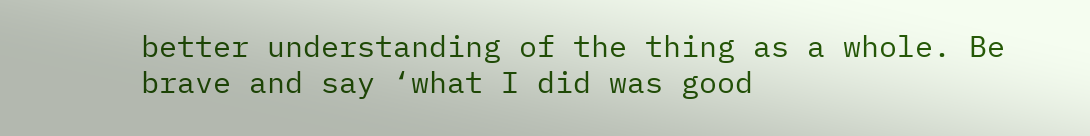better understanding of the thing as a whole. Be brave and say ‘what I did was good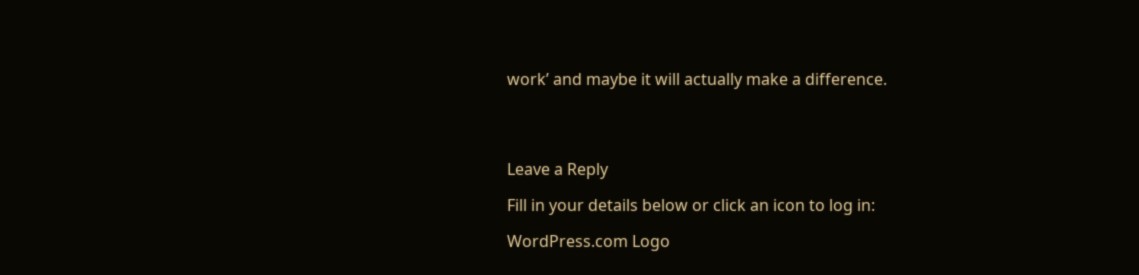work’ and maybe it will actually make a difference.




Leave a Reply

Fill in your details below or click an icon to log in:

WordPress.com Logo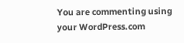You are commenting using your WordPress.com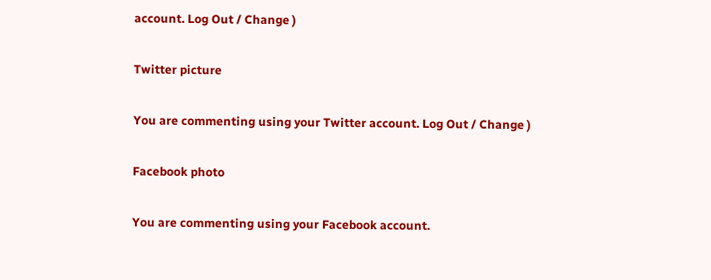account. Log Out / Change )

Twitter picture

You are commenting using your Twitter account. Log Out / Change )

Facebook photo

You are commenting using your Facebook account.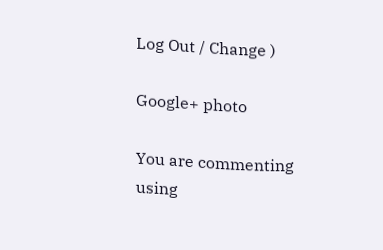Log Out / Change )

Google+ photo

You are commenting using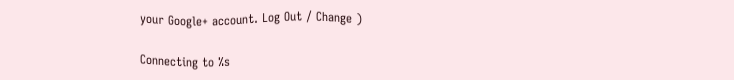your Google+ account. Log Out / Change )

Connecting to %s